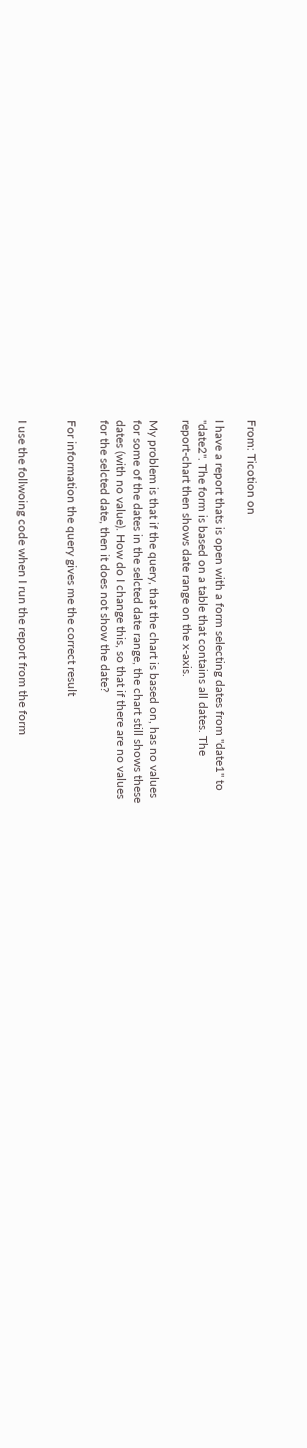From: Ticotion on

I have a report thats is open with a form selecting dates from "date1" to
"date2". The form is based on a table that contains all dates. The
report-chart then shows date range on the x-axis.

My problem is that if the query, that the chart is based on, has no values
for some of the dates in the selcted date range, the chart still shows these
dates (with no value). How do I change this, so that if there are no values
for the selcted date, then it does not show the date?

For information the query gives me the correct result


I use the follwoing code when I run the report from the form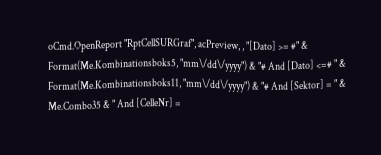oCmd.OpenReport "RptCellSURGraf", acPreview, , "[Dato] >= #" &
Format(Me.Kombinationsboks5, "mm\/dd\/yyyy") & "# And [Dato] <=# " &
Format(Me.Kombinationsboks11, "mm\/dd\/yyyy") & "# And [Sektor] = " &
Me.Combo35 & " And [CelleNr] =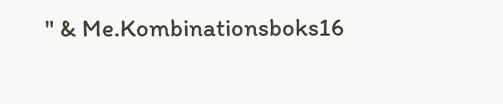" & Me.Kombinationsboks16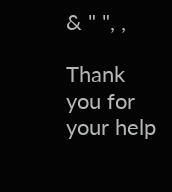& " ", ,

Thank you for your help